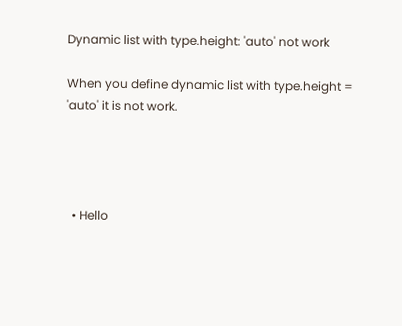Dynamic list with type.height: 'auto' not work

When you define dynamic list with type.height = 'auto' it is not work.




  • Hello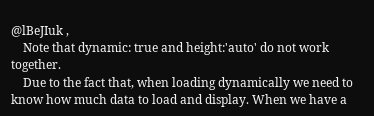@lBeJIuk ,
    Note that dynamic: true and height:'auto' do not work together.
    Due to the fact that, when loading dynamically we need to know how much data to load and display. When we have a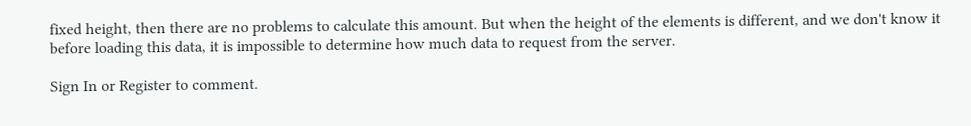fixed height, then there are no problems to calculate this amount. But when the height of the elements is different, and we don't know it before loading this data, it is impossible to determine how much data to request from the server.

Sign In or Register to comment.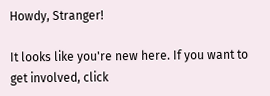Howdy, Stranger!

It looks like you're new here. If you want to get involved, click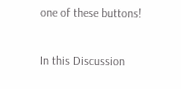one of these buttons!

In this Discussion